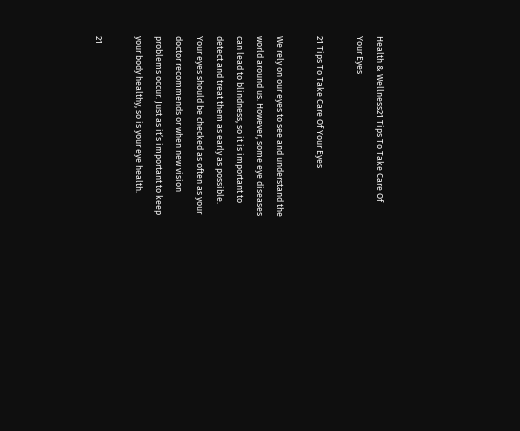Health & Wellness21 Tips To Take Care Of Your Eyes

21 Tips To Take Care Of Your Eyes

We rely on our eyes to see and understand the world around us. However, some eye diseases can lead to blindness, so it is important to detect and treat them as early as possible. Your eyes should be checked as often as your doctor recommends or when new vision problems occur. Just as it’s important to keep your body healthy, so is your eye health.

21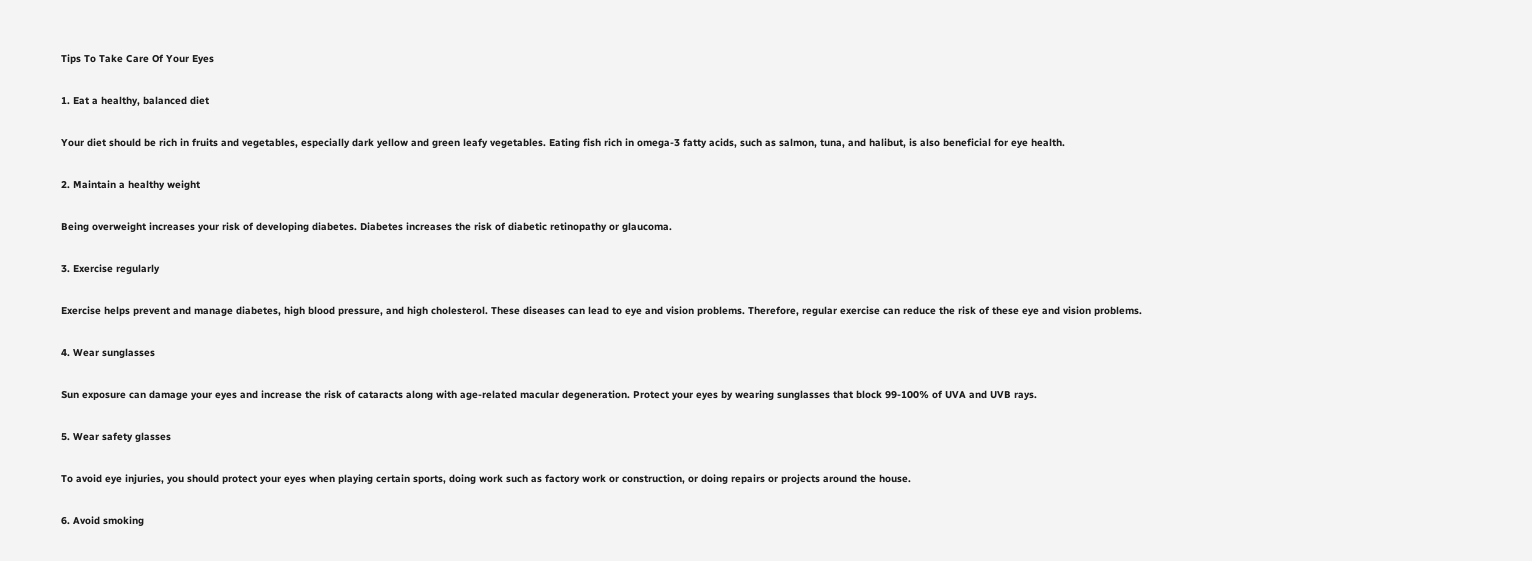Tips To Take Care Of Your Eyes

1. Eat a healthy, balanced diet

Your diet should be rich in fruits and vegetables, especially dark yellow and green leafy vegetables. Eating fish rich in omega-3 fatty acids, such as salmon, tuna, and halibut, is also beneficial for eye health.

2. Maintain a healthy weight

Being overweight increases your risk of developing diabetes. Diabetes increases the risk of diabetic retinopathy or glaucoma.

3. Exercise regularly

Exercise helps prevent and manage diabetes, high blood pressure, and high cholesterol. These diseases can lead to eye and vision problems. Therefore, regular exercise can reduce the risk of these eye and vision problems.

4. Wear sunglasses

Sun exposure can damage your eyes and increase the risk of cataracts along with age-related macular degeneration. Protect your eyes by wearing sunglasses that block 99-100% of UVA and UVB rays.

5. Wear safety glasses

To avoid eye injuries, you should protect your eyes when playing certain sports, doing work such as factory work or construction, or doing repairs or projects around the house.

6. Avoid smoking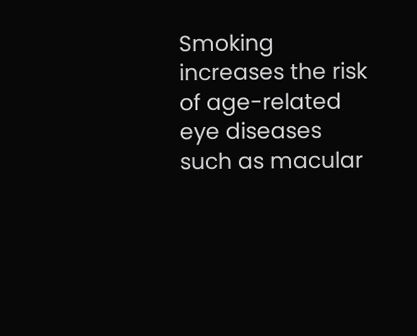Smoking increases the risk of age-related eye diseases such as macular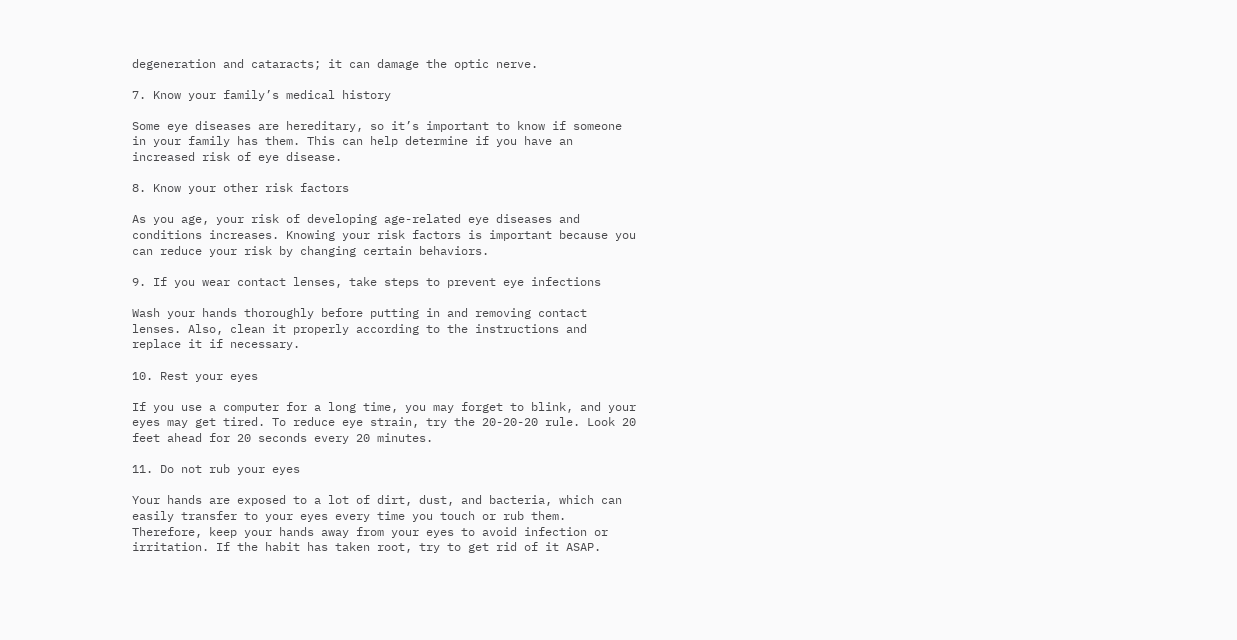degeneration and cataracts; it can damage the optic nerve.

7. Know your family’s medical history

Some eye diseases are hereditary, so it’s important to know if someone in your family has them. This can help determine if you have an increased risk of eye disease.

8. Know your other risk factors

As you age, your risk of developing age-related eye diseases and conditions increases. Knowing your risk factors is important because you can reduce your risk by changing certain behaviors.

9. If you wear contact lenses, take steps to prevent eye infections

Wash your hands thoroughly before putting in and removing contact lenses. Also, clean it properly according to the instructions and replace it if necessary.

10. Rest your eyes

If you use a computer for a long time, you may forget to blink, and your eyes may get tired. To reduce eye strain, try the 20-20-20 rule. Look 20 feet ahead for 20 seconds every 20 minutes.

11. Do not rub your eyes

Your hands are exposed to a lot of dirt, dust, and bacteria, which can easily transfer to your eyes every time you touch or rub them. Therefore, keep your hands away from your eyes to avoid infection or irritation. If the habit has taken root, try to get rid of it ASAP.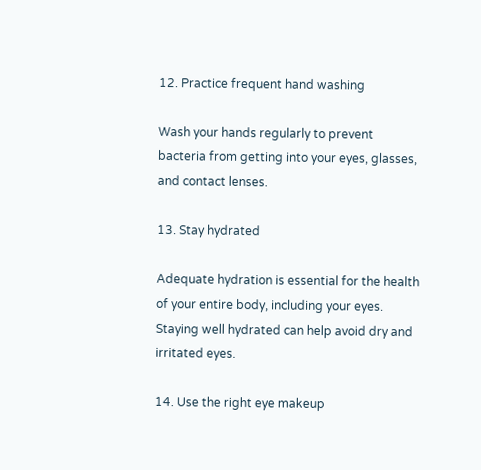12. Practice frequent hand washing

Wash your hands regularly to prevent bacteria from getting into your eyes, glasses, and contact lenses.

13. Stay hydrated

Adequate hydration is essential for the health of your entire body, including your eyes. Staying well hydrated can help avoid dry and irritated eyes.

14. Use the right eye makeup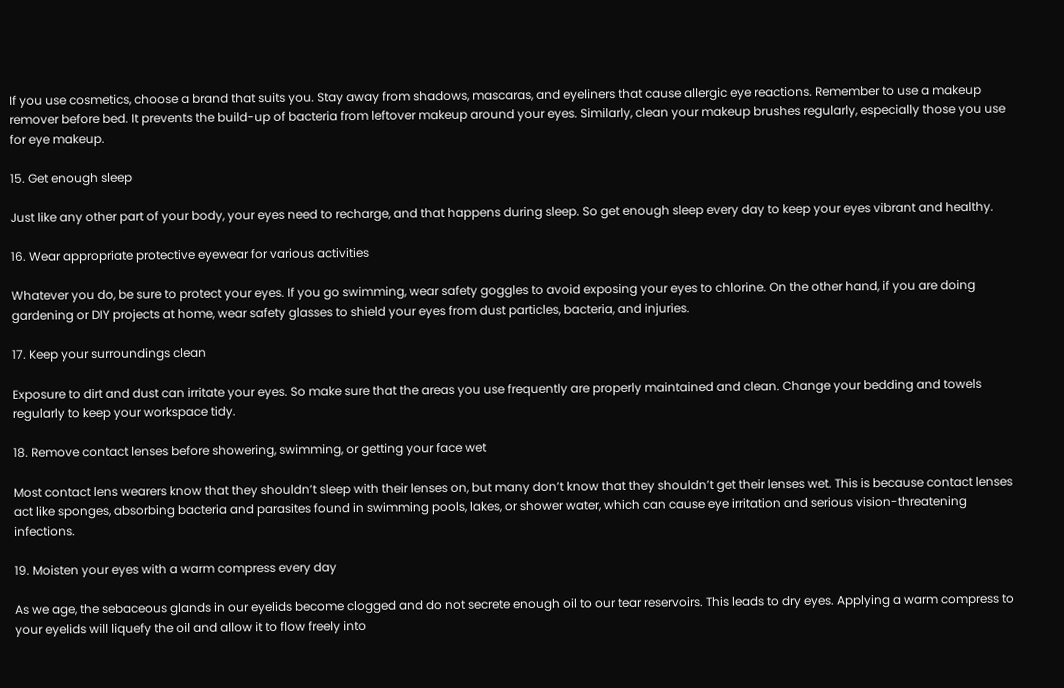If you use cosmetics, choose a brand that suits you. Stay away from shadows, mascaras, and eyeliners that cause allergic eye reactions. Remember to use a makeup remover before bed. It prevents the build-up of bacteria from leftover makeup around your eyes. Similarly, clean your makeup brushes regularly, especially those you use for eye makeup.

15. Get enough sleep

Just like any other part of your body, your eyes need to recharge, and that happens during sleep. So get enough sleep every day to keep your eyes vibrant and healthy.

16. Wear appropriate protective eyewear for various activities

Whatever you do, be sure to protect your eyes. If you go swimming, wear safety goggles to avoid exposing your eyes to chlorine. On the other hand, if you are doing gardening or DIY projects at home, wear safety glasses to shield your eyes from dust particles, bacteria, and injuries.

17. Keep your surroundings clean

Exposure to dirt and dust can irritate your eyes. So make sure that the areas you use frequently are properly maintained and clean. Change your bedding and towels regularly to keep your workspace tidy.

18. Remove contact lenses before showering, swimming, or getting your face wet

Most contact lens wearers know that they shouldn’t sleep with their lenses on, but many don’t know that they shouldn’t get their lenses wet. This is because contact lenses act like sponges, absorbing bacteria and parasites found in swimming pools, lakes, or shower water, which can cause eye irritation and serious vision-threatening infections.

19. Moisten your eyes with a warm compress every day

As we age, the sebaceous glands in our eyelids become clogged and do not secrete enough oil to our tear reservoirs. This leads to dry eyes. Applying a warm compress to your eyelids will liquefy the oil and allow it to flow freely into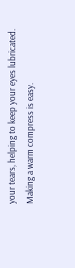your tears, helping to keep your eyes lubricated. Making a warm compress is easy.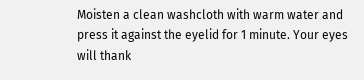Moisten a clean washcloth with warm water and press it against the eyelid for 1 minute. Your eyes will thank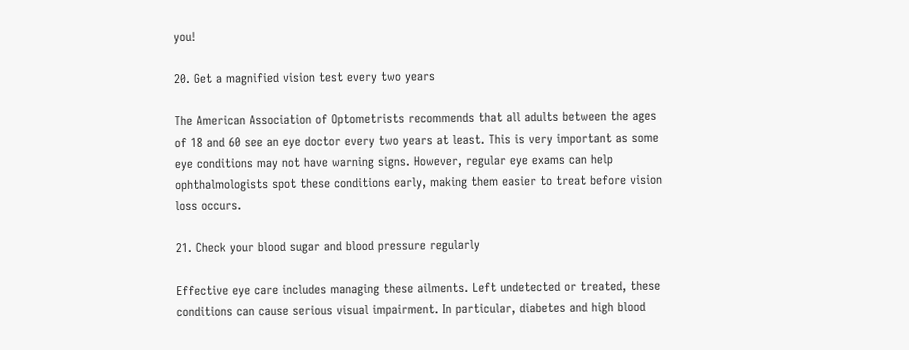you!

20. Get a magnified vision test every two years

The American Association of Optometrists recommends that all adults between the ages of 18 and 60 see an eye doctor every two years at least. This is very important as some eye conditions may not have warning signs. However, regular eye exams can help ophthalmologists spot these conditions early, making them easier to treat before vision loss occurs.

21. Check your blood sugar and blood pressure regularly

Effective eye care includes managing these ailments. Left undetected or treated, these conditions can cause serious visual impairment. In particular, diabetes and high blood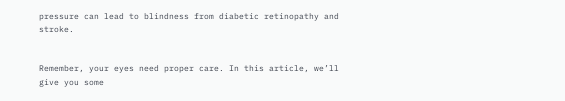pressure can lead to blindness from diabetic retinopathy and stroke.


Remember, your eyes need proper care. In this article, we’ll give you some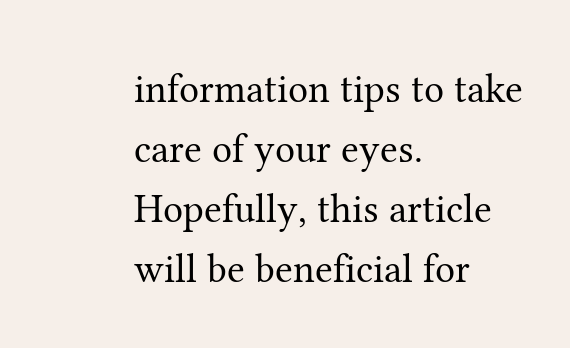information tips to take care of your eyes. Hopefully, this article will be beneficial for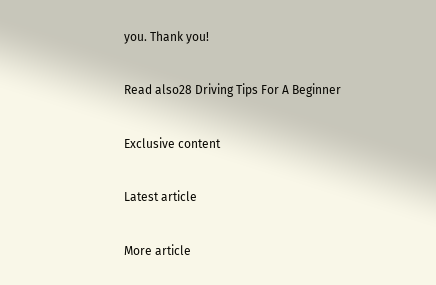you. Thank you!

Read also28 Driving Tips For A Beginner

Exclusive content

Latest article

More article